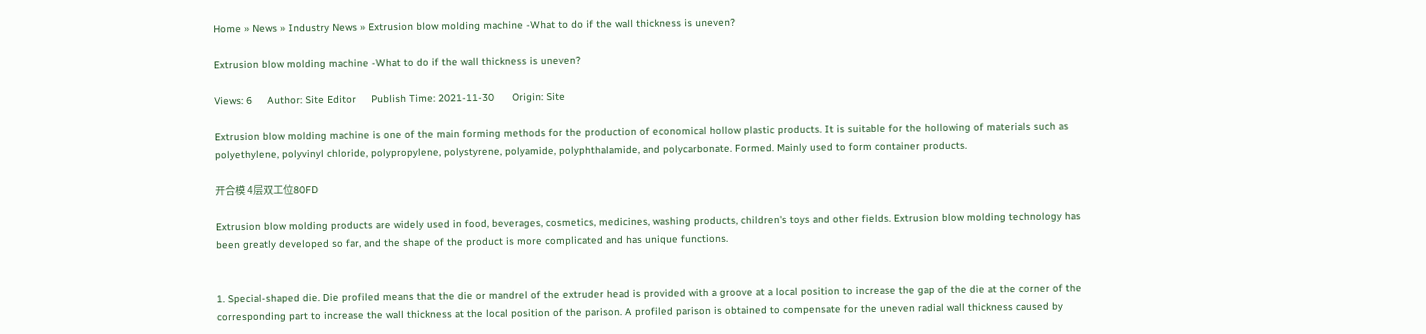Home » News » Industry News » Extrusion blow molding machine -What to do if the wall thickness is uneven?

Extrusion blow molding machine -What to do if the wall thickness is uneven?

Views: 6     Author: Site Editor     Publish Time: 2021-11-30      Origin: Site

Extrusion blow molding machine is one of the main forming methods for the production of economical hollow plastic products. It is suitable for the hollowing of materials such as polyethylene, polyvinyl chloride, polypropylene, polystyrene, polyamide, polyphthalamide, and polycarbonate. Formed. Mainly used to form container products.

开合模 4层双工位80FD

Extrusion blow molding products are widely used in food, beverages, cosmetics, medicines, washing products, children's toys and other fields. Extrusion blow molding technology has been greatly developed so far, and the shape of the product is more complicated and has unique functions.


1. Special-shaped die. Die profiled means that the die or mandrel of the extruder head is provided with a groove at a local position to increase the gap of the die at the corner of the corresponding part to increase the wall thickness at the local position of the parison. A profiled parison is obtained to compensate for the uneven radial wall thickness caused by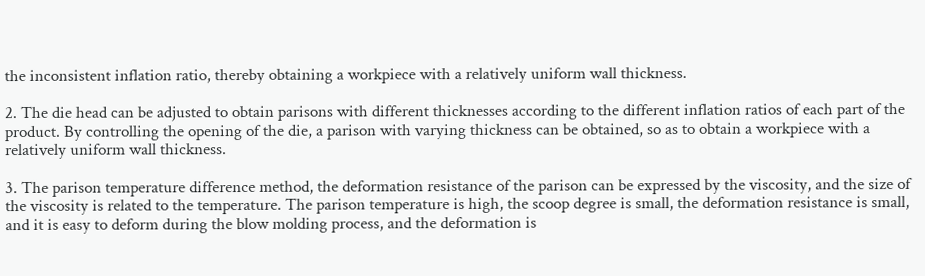the inconsistent inflation ratio, thereby obtaining a workpiece with a relatively uniform wall thickness.

2. The die head can be adjusted to obtain parisons with different thicknesses according to the different inflation ratios of each part of the product. By controlling the opening of the die, a parison with varying thickness can be obtained, so as to obtain a workpiece with a relatively uniform wall thickness.

3. The parison temperature difference method, the deformation resistance of the parison can be expressed by the viscosity, and the size of the viscosity is related to the temperature. The parison temperature is high, the scoop degree is small, the deformation resistance is small, and it is easy to deform during the blow molding process, and the deformation is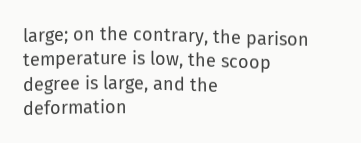large; on the contrary, the parison temperature is low, the scoop degree is large, and the deformation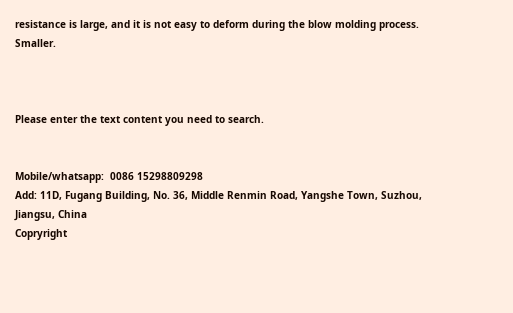resistance is large, and it is not easy to deform during the blow molding process. Smaller.



Please enter the text content you need to search.


Mobile/whatsapp:  0086 15298809298
Add: 11D, Fugang Building, No. 36, Middle Renmin Road, Yangshe Town, Suzhou, Jiangsu, China
Copryright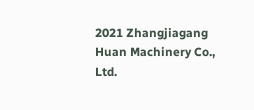2021 Zhangjiagang Huan Machinery Co., Ltd.